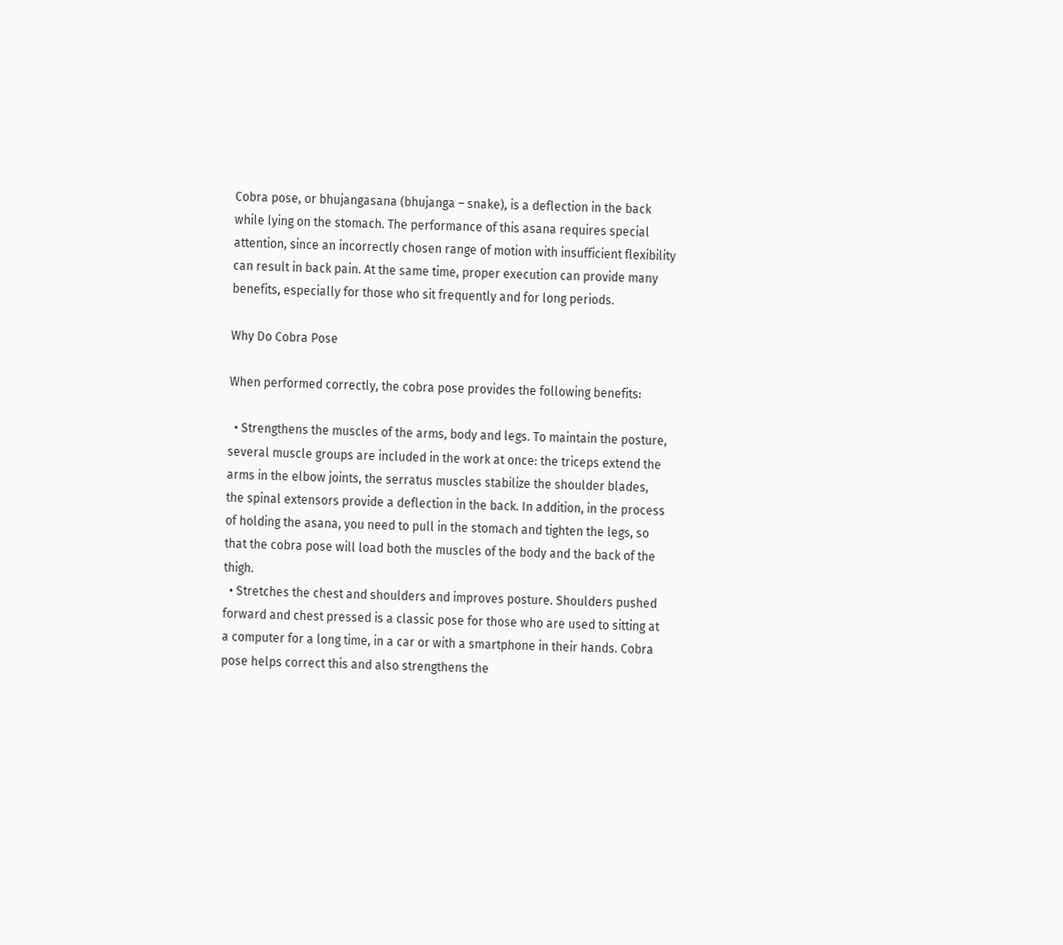Cobra pose, or bhujangasana (bhujanga – snake), is a deflection in the back while lying on the stomach. The performance of this asana requires special attention, since an incorrectly chosen range of motion with insufficient flexibility can result in back pain. At the same time, proper execution can provide many benefits, especially for those who sit frequently and for long periods.

Why Do Cobra Pose

When performed correctly, the cobra pose provides the following benefits:

  • Strengthens the muscles of the arms, body and legs. To maintain the posture, several muscle groups are included in the work at once: the triceps extend the arms in the elbow joints, the serratus muscles stabilize the shoulder blades, the spinal extensors provide a deflection in the back. In addition, in the process of holding the asana, you need to pull in the stomach and tighten the legs, so that the cobra pose will load both the muscles of the body and the back of the thigh.
  • Stretches the chest and shoulders and improves posture. Shoulders pushed forward and chest pressed is a classic pose for those who are used to sitting at a computer for a long time, in a car or with a smartphone in their hands. Cobra pose helps correct this and also strengthens the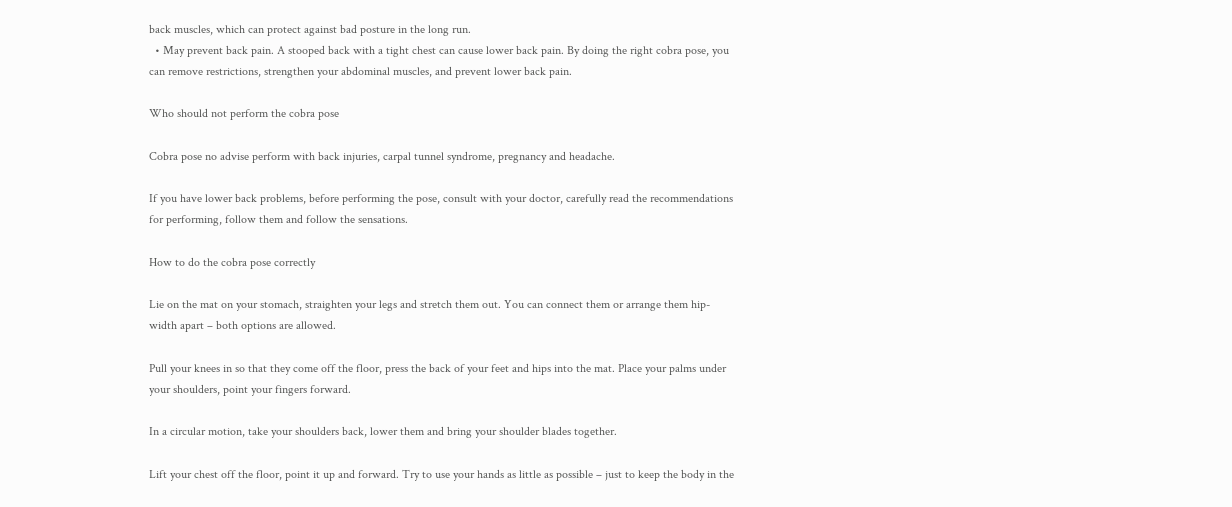back muscles, which can protect against bad posture in the long run.
  • May prevent back pain. A stooped back with a tight chest can cause lower back pain. By doing the right cobra pose, you can remove restrictions, strengthen your abdominal muscles, and prevent lower back pain.

Who should not perform the cobra pose

Cobra pose no advise perform with back injuries, carpal tunnel syndrome, pregnancy and headache.

If you have lower back problems, before performing the pose, consult with your doctor, carefully read the recommendations for performing, follow them and follow the sensations.

How to do the cobra pose correctly

Lie on the mat on your stomach, straighten your legs and stretch them out. You can connect them or arrange them hip-width apart – both options are allowed.

Pull your knees in so that they come off the floor, press the back of your feet and hips into the mat. Place your palms under your shoulders, point your fingers forward.

In a circular motion, take your shoulders back, lower them and bring your shoulder blades together.

Lift your chest off the floor, point it up and forward. Try to use your hands as little as possible – just to keep the body in the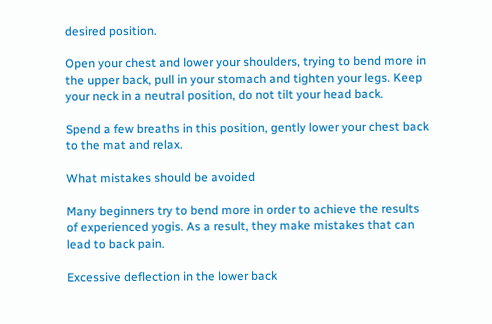desired position.

Open your chest and lower your shoulders, trying to bend more in the upper back, pull in your stomach and tighten your legs. Keep your neck in a neutral position, do not tilt your head back.

Spend a few breaths in this position, gently lower your chest back to the mat and relax.

What mistakes should be avoided

Many beginners try to bend more in order to achieve the results of experienced yogis. As a result, they make mistakes that can lead to back pain.

Excessive deflection in the lower back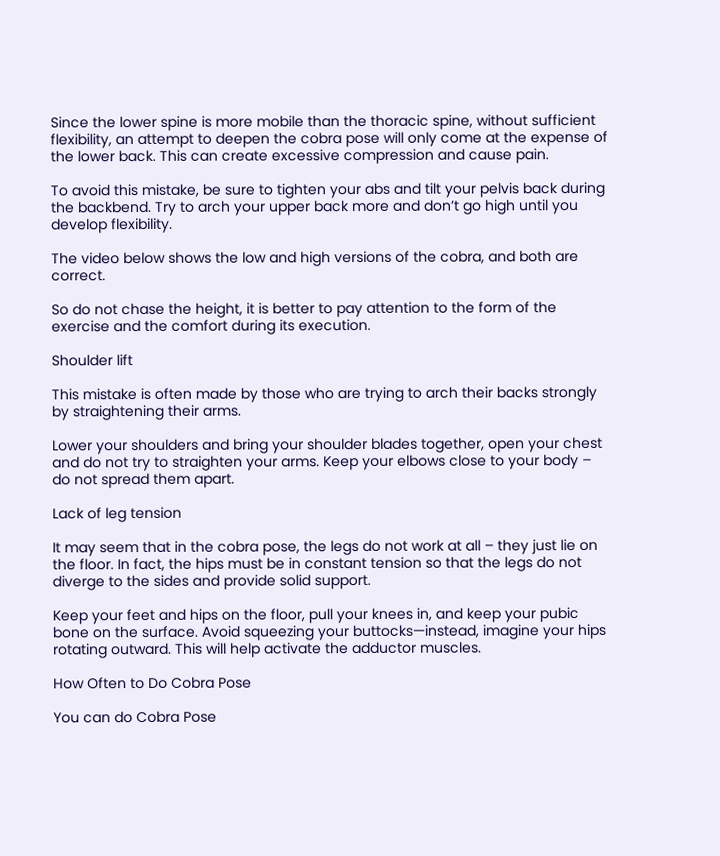Since the lower spine is more mobile than the thoracic spine, without sufficient flexibility, an attempt to deepen the cobra pose will only come at the expense of the lower back. This can create excessive compression and cause pain.

To avoid this mistake, be sure to tighten your abs and tilt your pelvis back during the backbend. Try to arch your upper back more and don’t go high until you develop flexibility.

The video below shows the low and high versions of the cobra, and both are correct.

So do not chase the height, it is better to pay attention to the form of the exercise and the comfort during its execution.

Shoulder lift

This mistake is often made by those who are trying to arch their backs strongly by straightening their arms.

Lower your shoulders and bring your shoulder blades together, open your chest and do not try to straighten your arms. Keep your elbows close to your body – do not spread them apart.

Lack of leg tension

It may seem that in the cobra pose, the legs do not work at all – they just lie on the floor. In fact, the hips must be in constant tension so that the legs do not diverge to the sides and provide solid support.

Keep your feet and hips on the floor, pull your knees in, and keep your pubic bone on the surface. Avoid squeezing your buttocks—instead, imagine your hips rotating outward. This will help activate the adductor muscles.

How Often to Do Cobra Pose

You can do Cobra Pose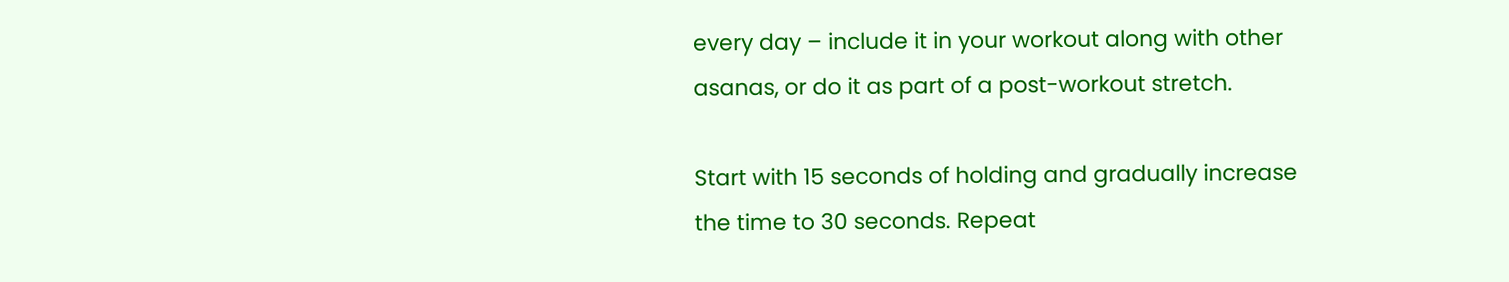every day – include it in your workout along with other asanas, or do it as part of a post-workout stretch.

Start with 15 seconds of holding and gradually increase the time to 30 seconds. Repeat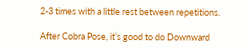2-3 times with a little rest between repetitions.

After Cobra Pose, it’s good to do Downward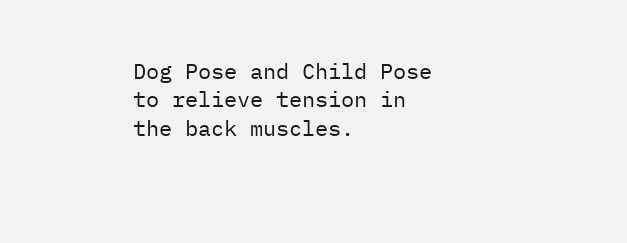Dog Pose and Child Pose to relieve tension in the back muscles.